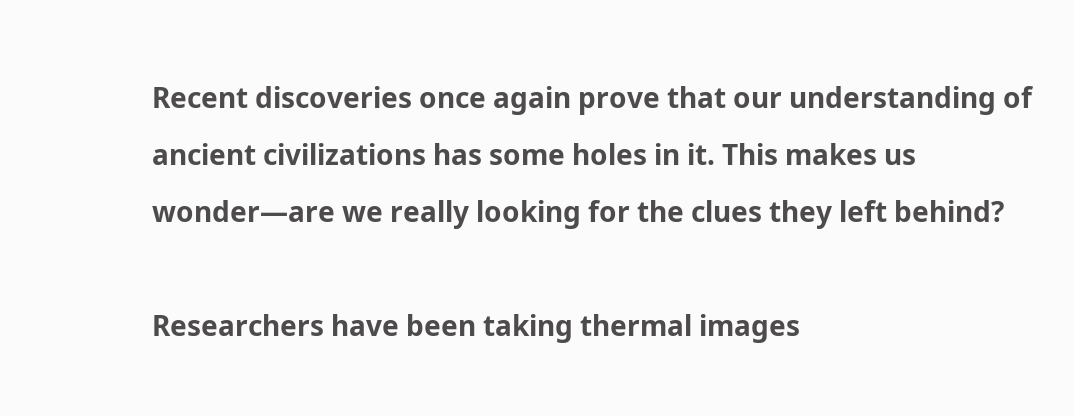Recent discoveries once again prove that our understanding of ancient civilizations has some holes in it. This makes us wonder—are we really looking for the clues they left behind?

Researchers have been taking thermal images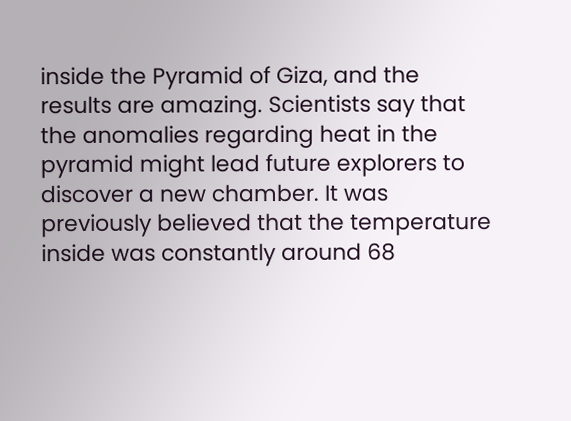inside the Pyramid of Giza, and the results are amazing. Scientists say that the anomalies regarding heat in the pyramid might lead future explorers to discover a new chamber. It was previously believed that the temperature inside was constantly around 68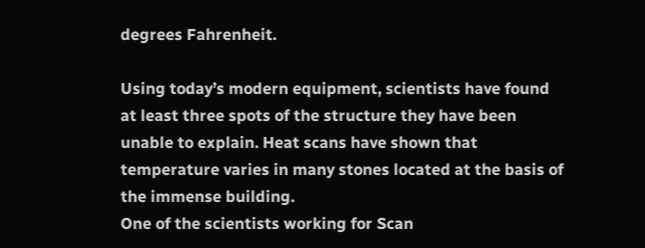degrees Fahrenheit.

Using today’s modern equipment, scientists have found at least three spots of the structure they have been unable to explain. Heat scans have shown that temperature varies in many stones located at the basis of the immense building.
One of the scientists working for Scan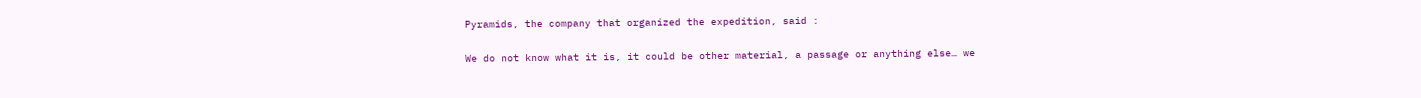Pyramids, the company that organized the expedition, said :

We do not know what it is, it could be other material, a passage or anything else… we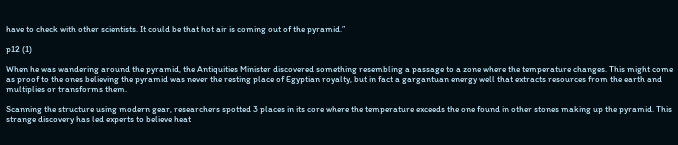have to check with other scientists. It could be that hot air is coming out of the pyramid.”

p12 (1)

When he was wandering around the pyramid, the Antiquities Minister discovered something resembling a passage to a zone where the temperature changes. This might come as proof to the ones believing the pyramid was never the resting place of Egyptian royalty, but in fact a gargantuan energy well that extracts resources from the earth and multiplies or transforms them.

Scanning the structure using modern gear, researchers spotted 3 places in its core where the temperature exceeds the one found in other stones making up the pyramid. This strange discovery has led experts to believe heat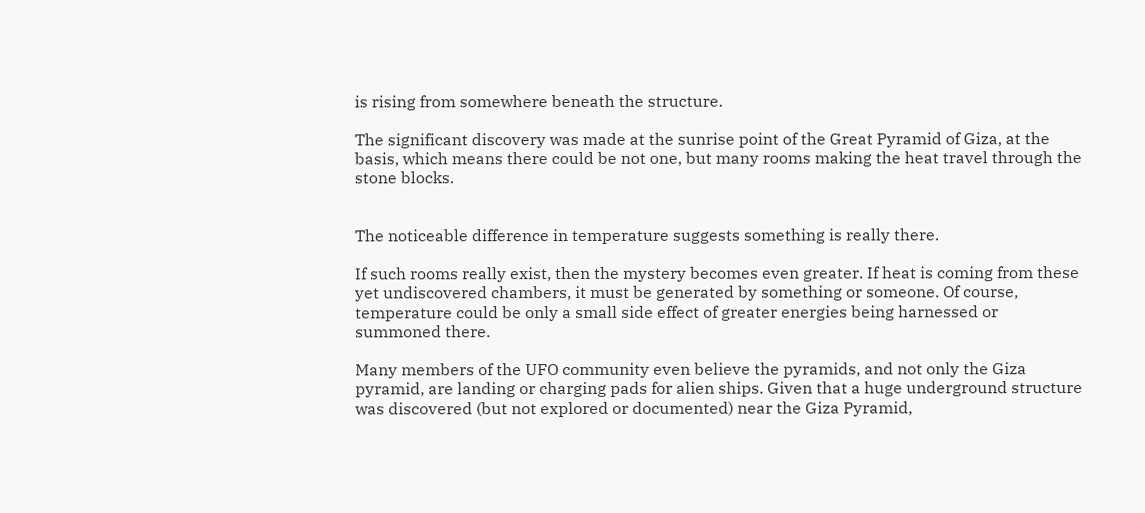is rising from somewhere beneath the structure.

The significant discovery was made at the sunrise point of the Great Pyramid of Giza, at the basis, which means there could be not one, but many rooms making the heat travel through the stone blocks.


The noticeable difference in temperature suggests something is really there.

If such rooms really exist, then the mystery becomes even greater. If heat is coming from these yet undiscovered chambers, it must be generated by something or someone. Of course, temperature could be only a small side effect of greater energies being harnessed or summoned there.

Many members of the UFO community even believe the pyramids, and not only the Giza pyramid, are landing or charging pads for alien ships. Given that a huge underground structure was discovered (but not explored or documented) near the Giza Pyramid,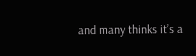and many thinks it’s a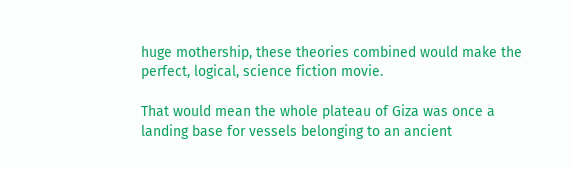huge mothership, these theories combined would make the perfect, logical, science fiction movie.

That would mean the whole plateau of Giza was once a landing base for vessels belonging to an ancient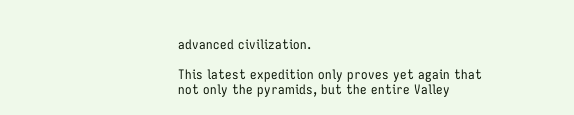advanced civilization.

This latest expedition only proves yet again that not only the pyramids, but the entire Valley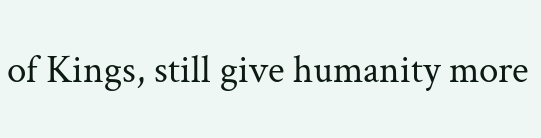of Kings, still give humanity more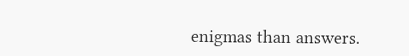enigmas than answers.